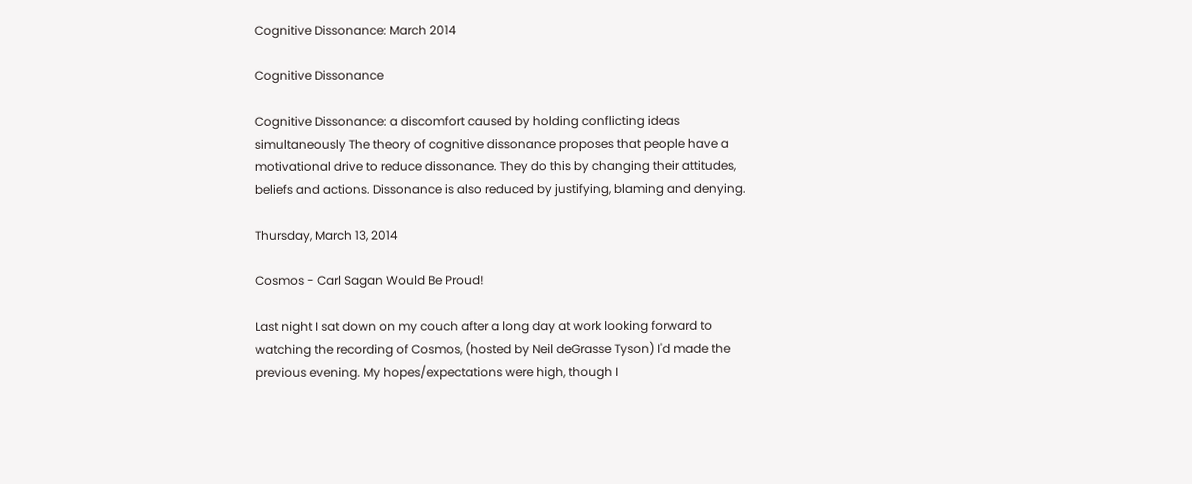Cognitive Dissonance: March 2014

Cognitive Dissonance

Cognitive Dissonance: a discomfort caused by holding conflicting ideas simultaneously The theory of cognitive dissonance proposes that people have a motivational drive to reduce dissonance. They do this by changing their attitudes, beliefs and actions. Dissonance is also reduced by justifying, blaming and denying.

Thursday, March 13, 2014

Cosmos - Carl Sagan Would Be Proud!

Last night I sat down on my couch after a long day at work looking forward to watching the recording of Cosmos, (hosted by Neil deGrasse Tyson) I'd made the previous evening. My hopes/expectations were high, though I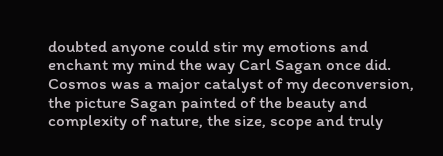doubted anyone could stir my emotions and enchant my mind the way Carl Sagan once did. Cosmos was a major catalyst of my deconversion, the picture Sagan painted of the beauty and complexity of nature, the size, scope and truly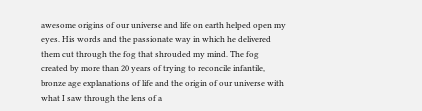awesome origins of our universe and life on earth helped open my eyes. His words and the passionate way in which he delivered them cut through the fog that shrouded my mind. The fog created by more than 20 years of trying to reconcile infantile, bronze age explanations of life and the origin of our universe with what I saw through the lens of a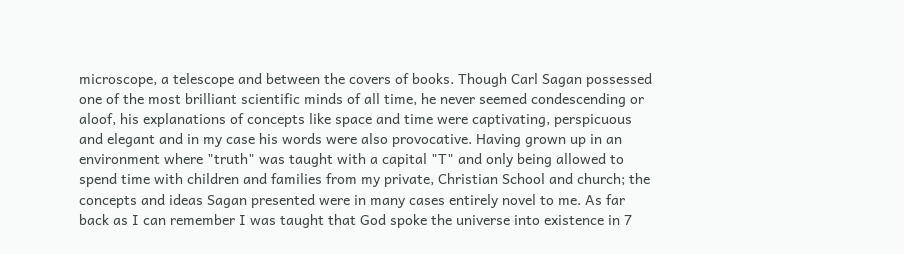microscope, a telescope and between the covers of books. Though Carl Sagan possessed one of the most brilliant scientific minds of all time, he never seemed condescending or aloof, his explanations of concepts like space and time were captivating, perspicuous and elegant and in my case his words were also provocative. Having grown up in an environment where "truth" was taught with a capital "T" and only being allowed to spend time with children and families from my private, Christian School and church; the concepts and ideas Sagan presented were in many cases entirely novel to me. As far back as I can remember I was taught that God spoke the universe into existence in 7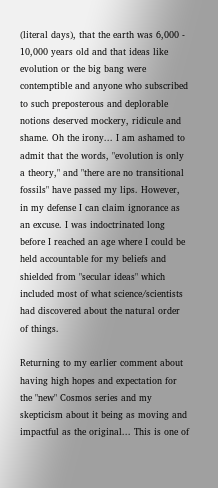(literal days), that the earth was 6,000 - 10,000 years old and that ideas like evolution or the big bang were contemptible and anyone who subscribed to such preposterous and deplorable notions deserved mockery, ridicule and shame. Oh the irony... I am ashamed to admit that the words, "evolution is only a theory," and "there are no transitional fossils" have passed my lips. However, in my defense I can claim ignorance as an excuse. I was indoctrinated long before I reached an age where I could be held accountable for my beliefs and shielded from "secular ideas" which included most of what science/scientists had discovered about the natural order of things.

Returning to my earlier comment about having high hopes and expectation for the "new" Cosmos series and my skepticism about it being as moving and impactful as the original... This is one of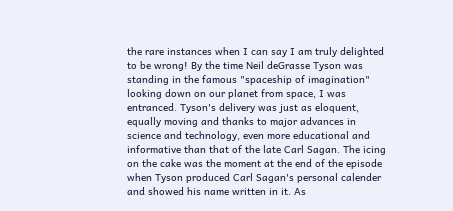the rare instances when I can say I am truly delighted to be wrong! By the time Neil deGrasse Tyson was standing in the famous "spaceship of imagination" looking down on our planet from space, I was entranced. Tyson's delivery was just as eloquent, equally moving and thanks to major advances in science and technology, even more educational and informative than that of the late Carl Sagan. The icing on the cake was the moment at the end of the episode when Tyson produced Carl Sagan's personal calender and showed his name written in it. As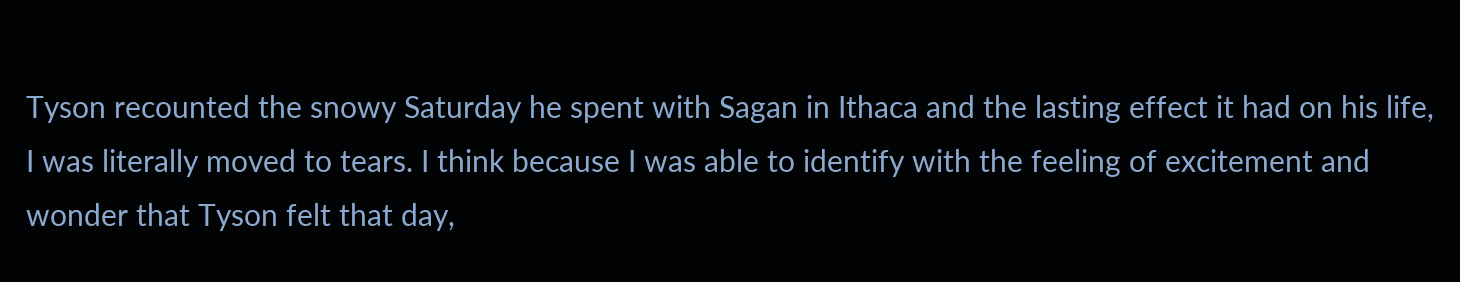Tyson recounted the snowy Saturday he spent with Sagan in Ithaca and the lasting effect it had on his life, I was literally moved to tears. I think because I was able to identify with the feeling of excitement and wonder that Tyson felt that day,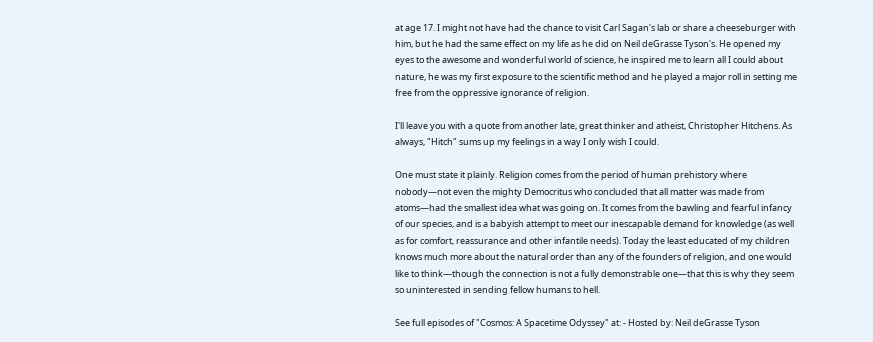at age 17. I might not have had the chance to visit Carl Sagan's lab or share a cheeseburger with him, but he had the same effect on my life as he did on Neil deGrasse Tyson's. He opened my eyes to the awesome and wonderful world of science, he inspired me to learn all I could about nature, he was my first exposure to the scientific method and he played a major roll in setting me free from the oppressive ignorance of religion.

I'll leave you with a quote from another late, great thinker and atheist, Christopher Hitchens. As always, "Hitch" sums up my feelings in a way I only wish I could.

One must state it plainly. Religion comes from the period of human prehistory where nobody—not even the mighty Democritus who concluded that all matter was made from atoms—had the smallest idea what was going on. It comes from the bawling and fearful infancy of our species, and is a babyish attempt to meet our inescapable demand for knowledge (as well as for comfort, reassurance and other infantile needs). Today the least educated of my children knows much more about the natural order than any of the founders of religion, and one would like to think—though the connection is not a fully demonstrable one—that this is why they seem so uninterested in sending fellow humans to hell.

See full episodes of "Cosmos: A Spacetime Odyssey" at: - Hosted by: Neil deGrasse Tyson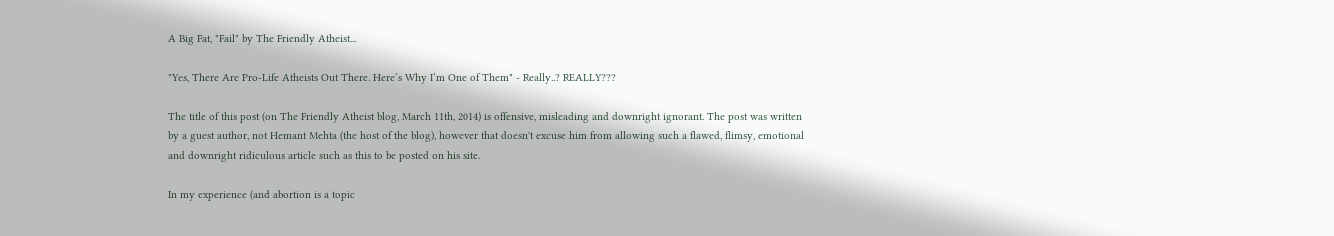A Big Fat, "Fail" by The Friendly Atheist...

"Yes, There Are Pro-Life Atheists Out There. Here’s Why I’m One of Them" - Really..? REALLY???

The title of this post (on The Friendly Atheist blog, March 11th, 2014) is offensive, misleading and downright ignorant. The post was written by a guest author, not Hemant Mehta (the host of the blog), however that doesn't excuse him from allowing such a flawed, flimsy, emotional and downright ridiculous article such as this to be posted on his site.

In my experience (and abortion is a topic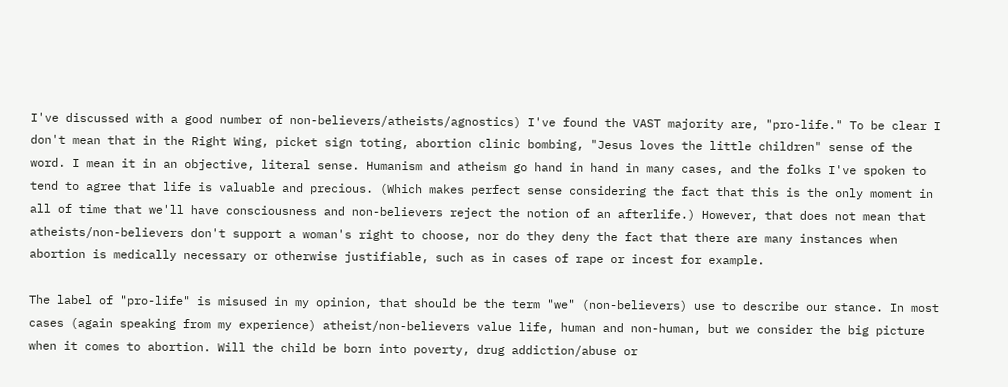I've discussed with a good number of non-believers/atheists/agnostics) I've found the VAST majority are, "pro-life." To be clear I don't mean that in the Right Wing, picket sign toting, abortion clinic bombing, "Jesus loves the little children" sense of the word. I mean it in an objective, literal sense. Humanism and atheism go hand in hand in many cases, and the folks I've spoken to tend to agree that life is valuable and precious. (Which makes perfect sense considering the fact that this is the only moment in all of time that we'll have consciousness and non-believers reject the notion of an afterlife.) However, that does not mean that atheists/non-believers don't support a woman's right to choose, nor do they deny the fact that there are many instances when abortion is medically necessary or otherwise justifiable, such as in cases of rape or incest for example.

The label of "pro-life" is misused in my opinion, that should be the term "we" (non-believers) use to describe our stance. In most cases (again speaking from my experience) atheist/non-believers value life, human and non-human, but we consider the big picture when it comes to abortion. Will the child be born into poverty, drug addiction/abuse or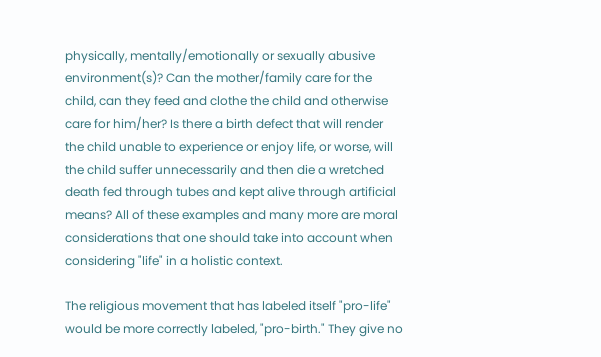physically, mentally/emotionally or sexually abusive environment(s)? Can the mother/family care for the child, can they feed and clothe the child and otherwise care for him/her? Is there a birth defect that will render the child unable to experience or enjoy life, or worse, will the child suffer unnecessarily and then die a wretched death fed through tubes and kept alive through artificial means? All of these examples and many more are moral considerations that one should take into account when considering "life" in a holistic context.

The religious movement that has labeled itself "pro-life" would be more correctly labeled, "pro-birth." They give no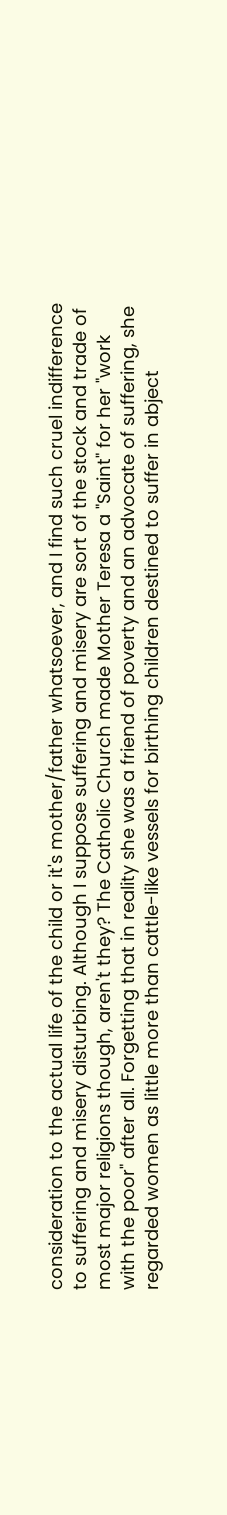consideration to the actual life of the child or it's mother/father whatsoever, and I find such cruel indifference to suffering and misery disturbing. Although I suppose suffering and misery are sort of the stock and trade of most major religions though, aren't they? The Catholic Church made Mother Teresa a "Saint" for her "work with the poor" after all. Forgetting that in reality she was a friend of poverty and an advocate of suffering, she regarded women as little more than cattle-like vessels for birthing children destined to suffer in abject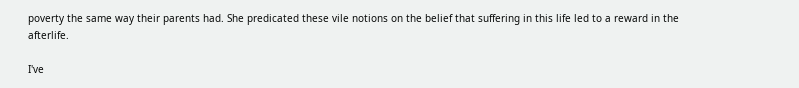poverty the same way their parents had. She predicated these vile notions on the belief that suffering in this life led to a reward in the afterlife.

I've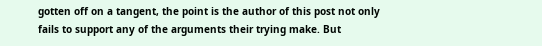gotten off on a tangent, the point is the author of this post not only fails to support any of the arguments their trying make. But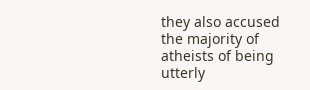they also accused the majority of atheists of being utterly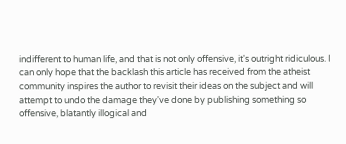indifferent to human life, and that is not only offensive, it's outright ridiculous. I can only hope that the backlash this article has received from the atheist community inspires the author to revisit their ideas on the subject and will attempt to undo the damage they've done by publishing something so offensive, blatantly illogical and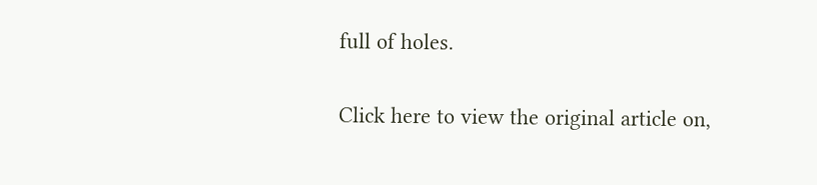full of holes.

Click here to view the original article on,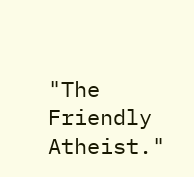"The Friendly Atheist."